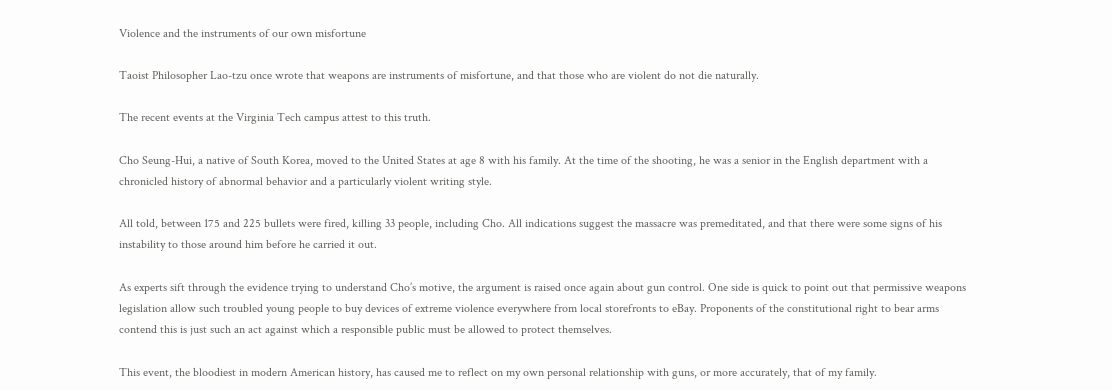Violence and the instruments of our own misfortune

Taoist Philosopher Lao-tzu once wrote that weapons are instruments of misfortune, and that those who are violent do not die naturally.

The recent events at the Virginia Tech campus attest to this truth.

Cho Seung-Hui, a native of South Korea, moved to the United States at age 8 with his family. At the time of the shooting, he was a senior in the English department with a chronicled history of abnormal behavior and a particularly violent writing style.

All told, between 175 and 225 bullets were fired, killing 33 people, including Cho. All indications suggest the massacre was premeditated, and that there were some signs of his instability to those around him before he carried it out.

As experts sift through the evidence trying to understand Cho’s motive, the argument is raised once again about gun control. One side is quick to point out that permissive weapons legislation allow such troubled young people to buy devices of extreme violence everywhere from local storefronts to eBay. Proponents of the constitutional right to bear arms contend this is just such an act against which a responsible public must be allowed to protect themselves.

This event, the bloodiest in modern American history, has caused me to reflect on my own personal relationship with guns, or more accurately, that of my family.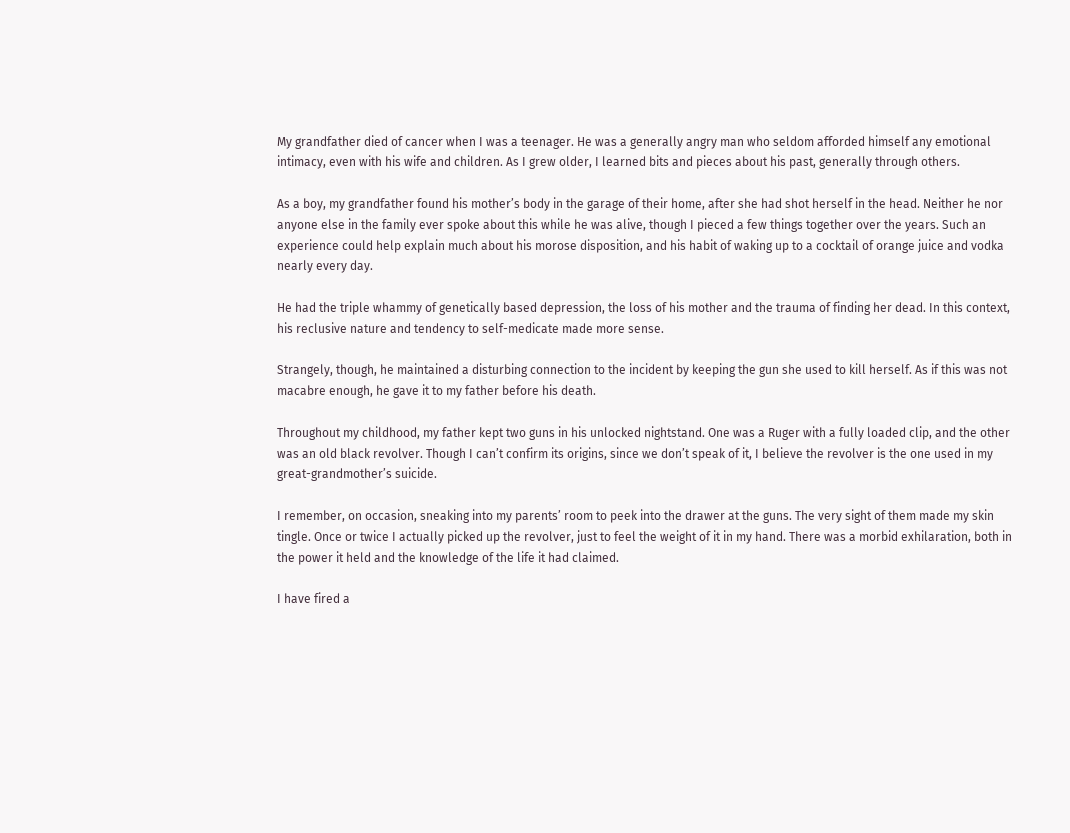My grandfather died of cancer when I was a teenager. He was a generally angry man who seldom afforded himself any emotional intimacy, even with his wife and children. As I grew older, I learned bits and pieces about his past, generally through others.

As a boy, my grandfather found his mother’s body in the garage of their home, after she had shot herself in the head. Neither he nor anyone else in the family ever spoke about this while he was alive, though I pieced a few things together over the years. Such an experience could help explain much about his morose disposition, and his habit of waking up to a cocktail of orange juice and vodka nearly every day.

He had the triple whammy of genetically based depression, the loss of his mother and the trauma of finding her dead. In this context, his reclusive nature and tendency to self-medicate made more sense.

Strangely, though, he maintained a disturbing connection to the incident by keeping the gun she used to kill herself. As if this was not macabre enough, he gave it to my father before his death.

Throughout my childhood, my father kept two guns in his unlocked nightstand. One was a Ruger with a fully loaded clip, and the other was an old black revolver. Though I can’t confirm its origins, since we don’t speak of it, I believe the revolver is the one used in my great-grandmother’s suicide.

I remember, on occasion, sneaking into my parents’ room to peek into the drawer at the guns. The very sight of them made my skin tingle. Once or twice I actually picked up the revolver, just to feel the weight of it in my hand. There was a morbid exhilaration, both in the power it held and the knowledge of the life it had claimed.

I have fired a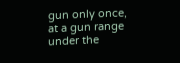gun only once, at a gun range under the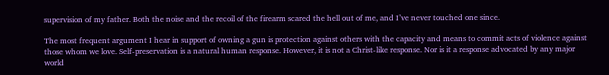supervision of my father. Both the noise and the recoil of the firearm scared the hell out of me, and I’ve never touched one since.

The most frequent argument I hear in support of owning a gun is protection against others with the capacity and means to commit acts of violence against those whom we love. Self-preservation is a natural human response. However, it is not a Christ-like response. Nor is it a response advocated by any major world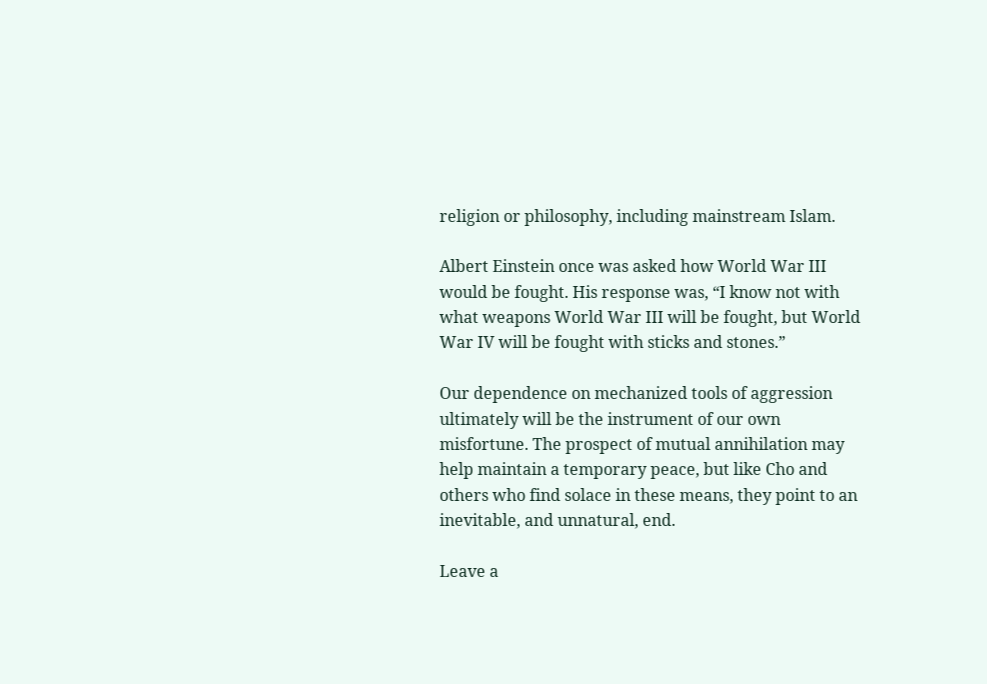religion or philosophy, including mainstream Islam.

Albert Einstein once was asked how World War III would be fought. His response was, “I know not with what weapons World War III will be fought, but World War IV will be fought with sticks and stones.”

Our dependence on mechanized tools of aggression ultimately will be the instrument of our own misfortune. The prospect of mutual annihilation may help maintain a temporary peace, but like Cho and others who find solace in these means, they point to an inevitable, and unnatural, end.

Leave a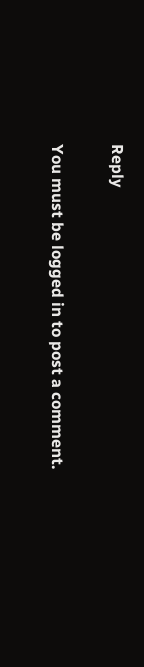Reply

You must be logged in to post a comment.